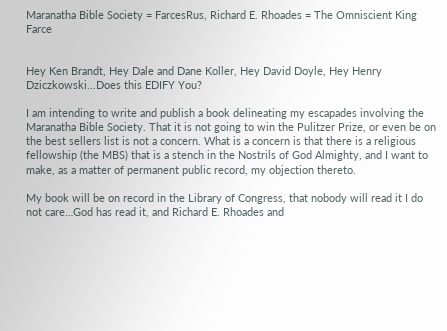Maranatha Bible Society = FarcesRus, Richard E. Rhoades = The Omniscient King Farce


Hey Ken Brandt, Hey Dale and Dane Koller, Hey David Doyle, Hey Henry Dziczkowski...Does this EDIFY You?

I am intending to write and publish a book delineating my escapades involving the Maranatha Bible Society. That it is not going to win the Pulitzer Prize, or even be on the best sellers list is not a concern. What is a concern is that there is a religious fellowship (the MBS) that is a stench in the Nostrils of God Almighty, and I want to make, as a matter of permanent public record, my objection thereto.

My book will be on record in the Library of Congress, that nobody will read it I do not care…God has read it, and Richard E. Rhoades and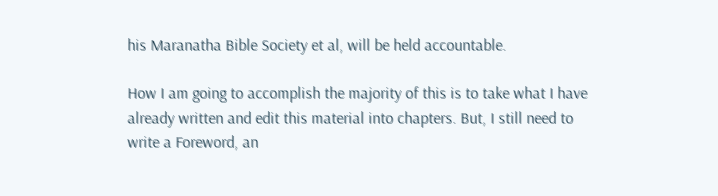his Maranatha Bible Society et al, will be held accountable.

How I am going to accomplish the majority of this is to take what I have already written and edit this material into chapters. But, I still need to write a Foreword, an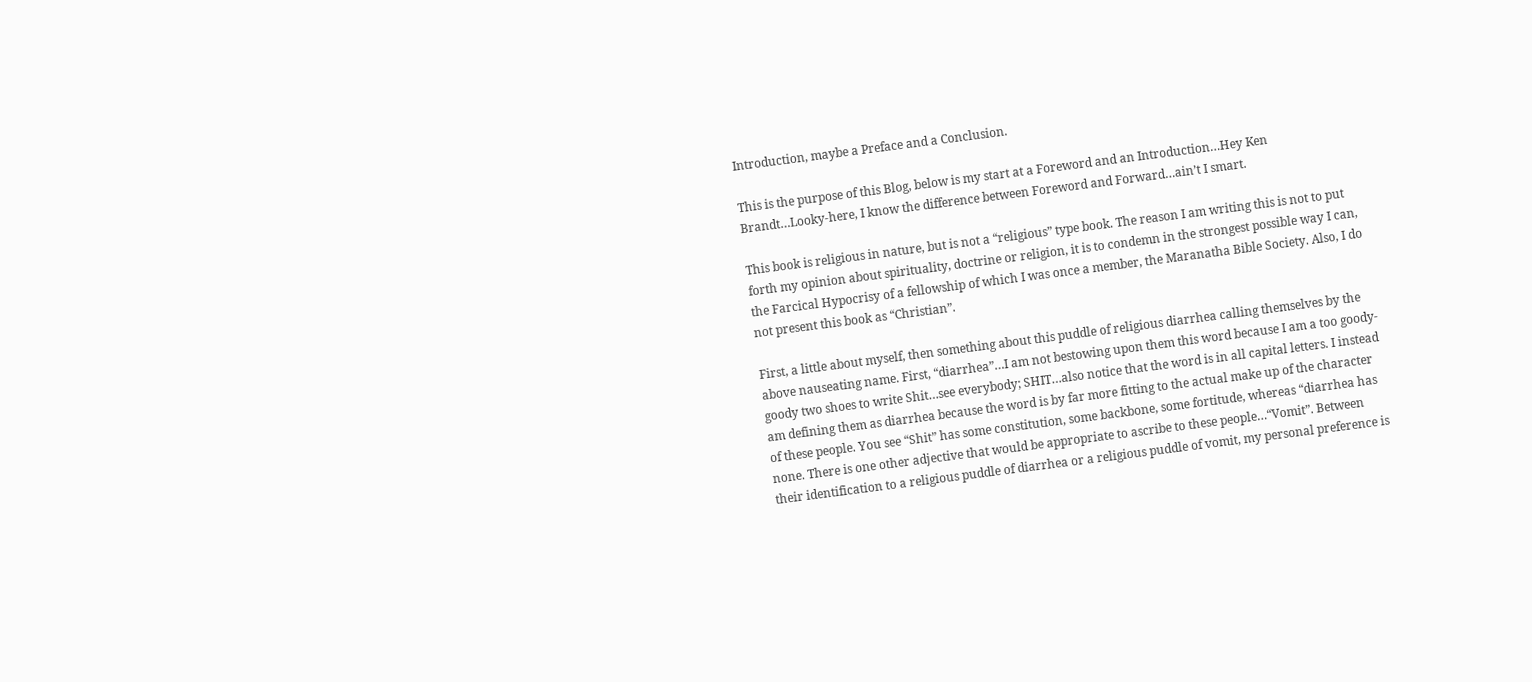Introduction, maybe a Preface and a Conclusion.

This is the purpose of this Blog, below is my start at a Foreword and an Introduction…Hey Ken Brandt…Looky-here, I know the difference between Foreword and Forward…ain’t I smart.

This book is religious in nature, but is not a “religious” type book. The reason I am writing this is not to put forth my opinion about spirituality, doctrine or religion, it is to condemn in the strongest possible way I can, the Farcical Hypocrisy of a fellowship of which I was once a member, the Maranatha Bible Society. Also, I do not present this book as “Christian”.

First, a little about myself, then something about this puddle of religious diarrhea calling themselves by the above nauseating name. First, “diarrhea”…I am not bestowing upon them this word because I am a too goody-goody two shoes to write Shit…see everybody; SHIT…also notice that the word is in all capital letters. I instead am defining them as diarrhea because the word is by far more fitting to the actual make up of the character of these people. You see “Shit” has some constitution, some backbone, some fortitude, whereas “diarrhea has none. There is one other adjective that would be appropriate to ascribe to these people…“Vomit”. Between their identification to a religious puddle of diarrhea or a religious puddle of vomit, my personal preference is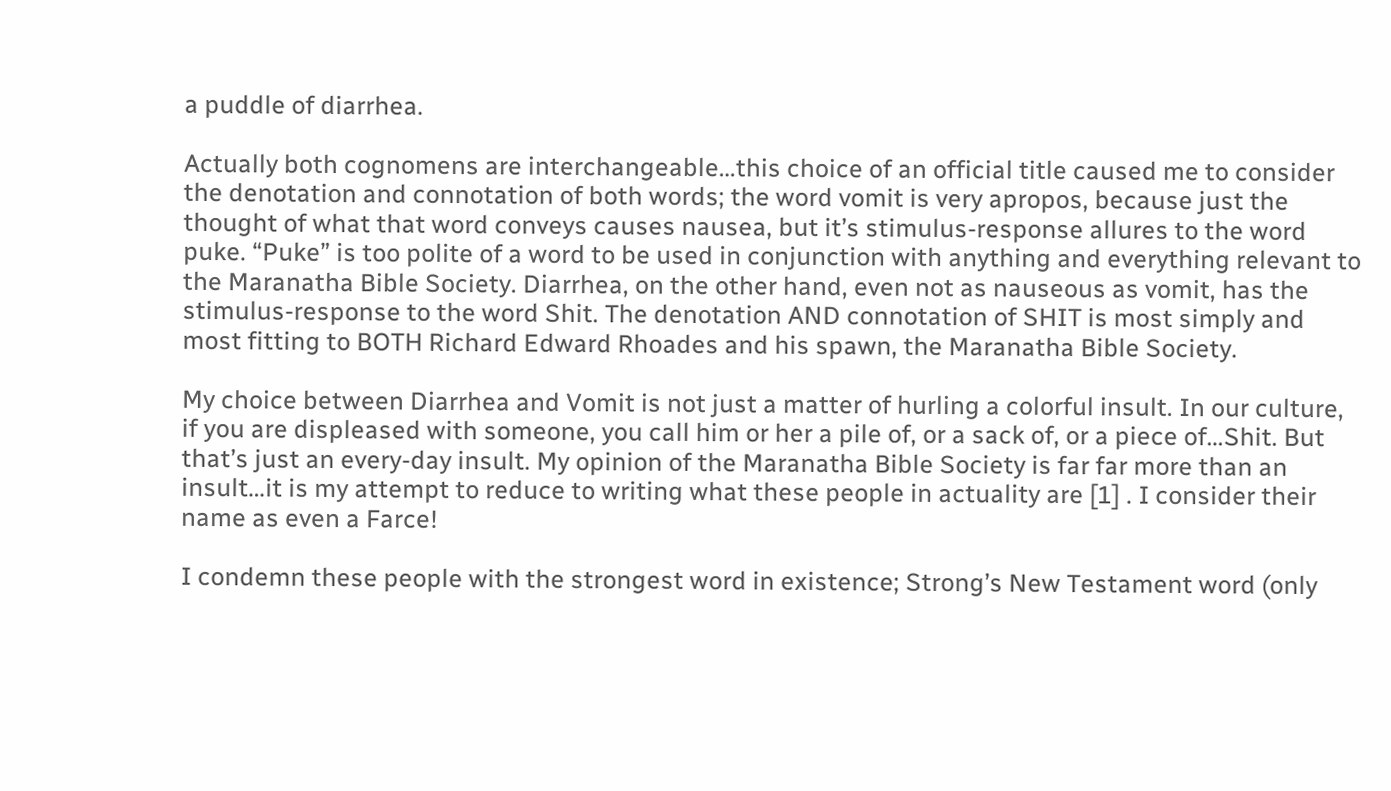a puddle of diarrhea.

Actually both cognomens are interchangeable…this choice of an official title caused me to consider the denotation and connotation of both words; the word vomit is very apropos, because just the thought of what that word conveys causes nausea, but it’s stimulus-response allures to the word puke. “Puke” is too polite of a word to be used in conjunction with anything and everything relevant to the Maranatha Bible Society. Diarrhea, on the other hand, even not as nauseous as vomit, has the stimulus-response to the word Shit. The denotation AND connotation of SHIT is most simply and most fitting to BOTH Richard Edward Rhoades and his spawn, the Maranatha Bible Society.

My choice between Diarrhea and Vomit is not just a matter of hurling a colorful insult. In our culture, if you are displeased with someone, you call him or her a pile of, or a sack of, or a piece of…Shit. But that’s just an every-day insult. My opinion of the Maranatha Bible Society is far far more than an insult…it is my attempt to reduce to writing what these people in actuality are [1] . I consider their name as even a Farce!

I condemn these people with the strongest word in existence; Strong’s New Testament word (only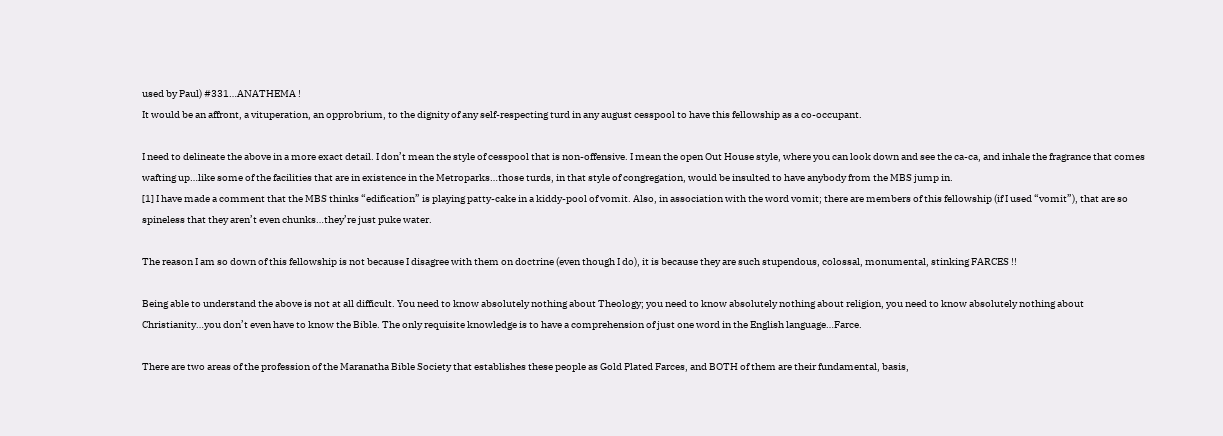used by Paul) #331…ANATHEMA !
It would be an affront, a vituperation, an opprobrium, to the dignity of any self-respecting turd in any august cesspool to have this fellowship as a co-occupant.

I need to delineate the above in a more exact detail. I don’t mean the style of cesspool that is non-offensive. I mean the open Out House style, where you can look down and see the ca-ca, and inhale the fragrance that comes wafting up…like some of the facilities that are in existence in the Metroparks…those turds, in that style of congregation, would be insulted to have anybody from the MBS jump in.
[1] I have made a comment that the MBS thinks “edification” is playing patty-cake in a kiddy-pool of vomit. Also, in association with the word vomit; there are members of this fellowship (if I used “vomit”), that are so spineless that they aren’t even chunks…they’re just puke water.

The reason I am so down of this fellowship is not because I disagree with them on doctrine (even though I do), it is because they are such stupendous, colossal, monumental, stinking FARCES !!

Being able to understand the above is not at all difficult. You need to know absolutely nothing about Theology; you need to know absolutely nothing about religion, you need to know absolutely nothing about Christianity…you don’t even have to know the Bible. The only requisite knowledge is to have a comprehension of just one word in the English language…Farce.

There are two areas of the profession of the Maranatha Bible Society that establishes these people as Gold Plated Farces, and BOTH of them are their fundamental, basis,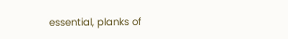essential, planks of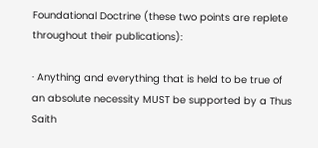Foundational Doctrine (these two points are replete throughout their publications):

· Anything and everything that is held to be true of an absolute necessity MUST be supported by a Thus Saith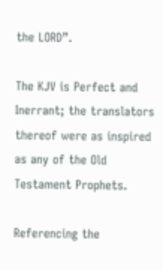the LORD”.

The KJV is Perfect and Inerrant; the translators thereof were as inspired as any of the Old Testament Prophets.

Referencing the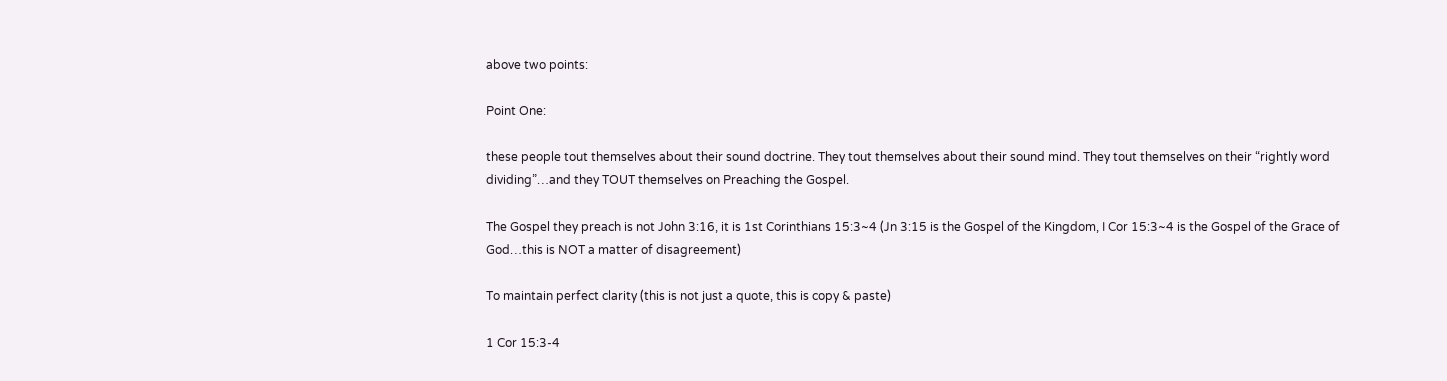above two points:

Point One:

these people tout themselves about their sound doctrine. They tout themselves about their sound mind. They tout themselves on their “rightly word dividing”…and they TOUT themselves on Preaching the Gospel.

The Gospel they preach is not John 3:16, it is 1st Corinthians 15:3~4 (Jn 3:15 is the Gospel of the Kingdom, I Cor 15:3~4 is the Gospel of the Grace of God…this is NOT a matter of disagreement)

To maintain perfect clarity (this is not just a quote, this is copy & paste)

1 Cor 15:3-4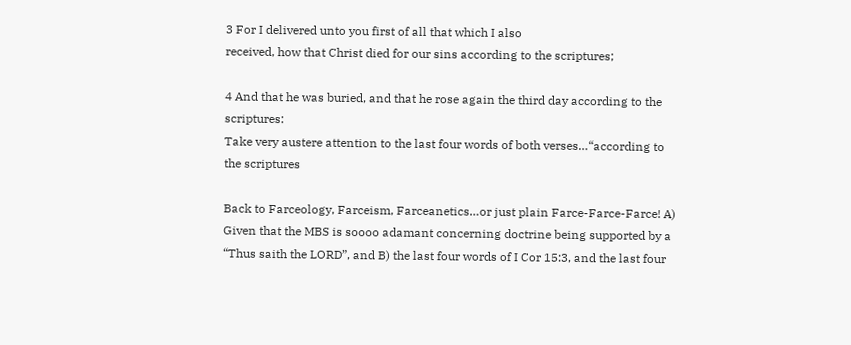3 For I delivered unto you first of all that which I also
received, how that Christ died for our sins according to the scriptures;

4 And that he was buried, and that he rose again the third day according to the scriptures:
Take very austere attention to the last four words of both verses…“according to the scriptures

Back to Farceology, Farceism, Farceanetics…or just plain Farce-Farce-Farce! A) Given that the MBS is soooo adamant concerning doctrine being supported by a “Thus saith the LORD”, and B) the last four words of I Cor 15:3, and the last four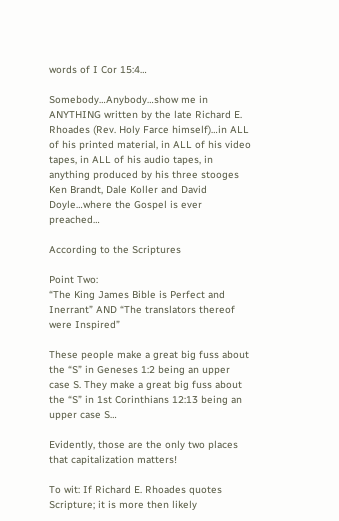words of I Cor 15:4…

Somebody…Anybody…show me in ANYTHING written by the late Richard E. Rhoades (Rev. Holy Farce himself)…in ALL of his printed material, in ALL of his video tapes, in ALL of his audio tapes, in anything produced by his three stooges Ken Brandt, Dale Koller and David Doyle…where the Gospel is ever preached…

According to the Scriptures

Point Two:
“The King James Bible is Perfect and Inerrant” AND “The translators thereof were Inspired”

These people make a great big fuss about the “S” in Geneses 1:2 being an upper case S. They make a great big fuss about the “S” in 1st Corinthians 12:13 being an upper case S…

Evidently, those are the only two places that capitalization matters!

To wit: If Richard E. Rhoades quotes Scripture; it is more then likely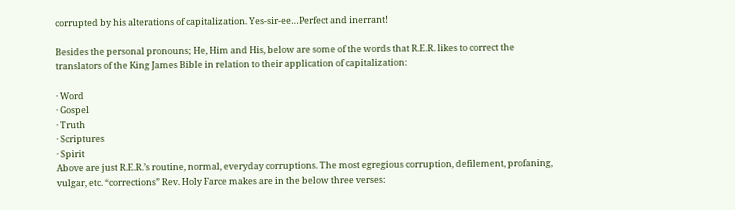corrupted by his alterations of capitalization. Yes-sir-ee…Perfect and inerrant!

Besides the personal pronouns; He, Him and His, below are some of the words that R.E.R. likes to correct the translators of the King James Bible in relation to their application of capitalization:

· Word
· Gospel
· Truth
· Scriptures
· Spirit
Above are just R.E.R.’s routine, normal, everyday corruptions. The most egregious corruption, defilement, profaning, vulgar, etc. “corrections” Rev. Holy Farce makes are in the below three verses: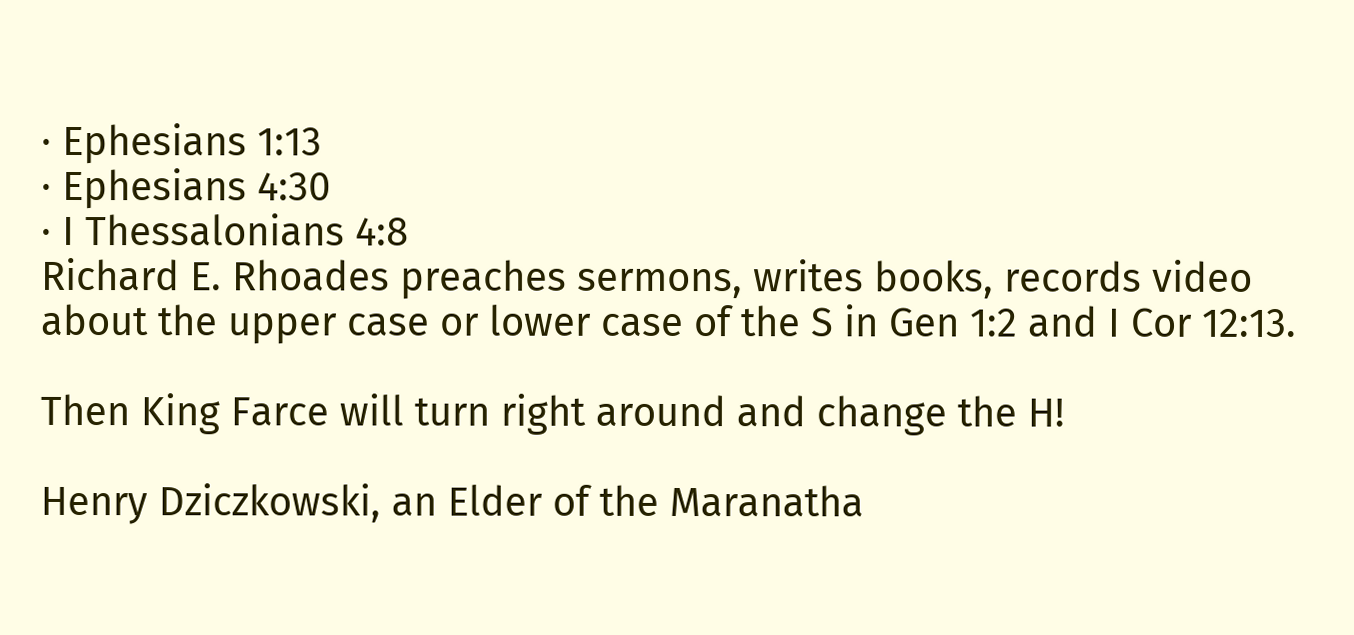· Ephesians 1:13
· Ephesians 4:30
· I Thessalonians 4:8
Richard E. Rhoades preaches sermons, writes books, records video about the upper case or lower case of the S in Gen 1:2 and I Cor 12:13.

Then King Farce will turn right around and change the H!

Henry Dziczkowski, an Elder of the Maranatha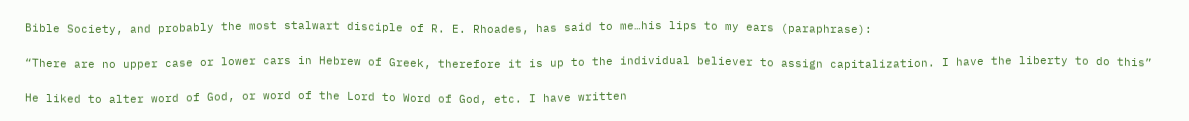Bible Society, and probably the most stalwart disciple of R. E. Rhoades, has said to me…his lips to my ears (paraphrase):

“There are no upper case or lower cars in Hebrew of Greek, therefore it is up to the individual believer to assign capitalization. I have the liberty to do this”

He liked to alter word of God, or word of the Lord to Word of God, etc. I have written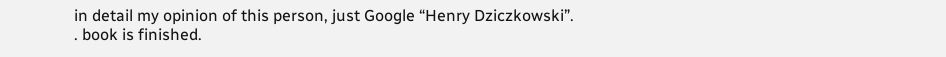in detail my opinion of this person, just Google “Henry Dziczkowski”.
. book is finished.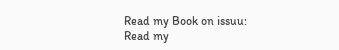Read my Book on issuu:
Read my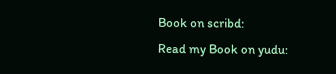Book on scribd:
Read my Book on yudu: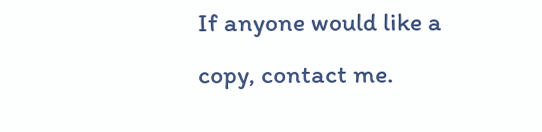If anyone would like a copy, contact me.